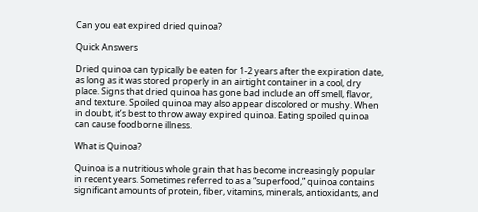Can you eat expired dried quinoa?

Quick Answers

Dried quinoa can typically be eaten for 1-2 years after the expiration date, as long as it was stored properly in an airtight container in a cool, dry place. Signs that dried quinoa has gone bad include an off smell, flavor, and texture. Spoiled quinoa may also appear discolored or mushy. When in doubt, it’s best to throw away expired quinoa. Eating spoiled quinoa can cause foodborne illness.

What is Quinoa?

Quinoa is a nutritious whole grain that has become increasingly popular in recent years. Sometimes referred to as a “superfood,” quinoa contains significant amounts of protein, fiber, vitamins, minerals, antioxidants, and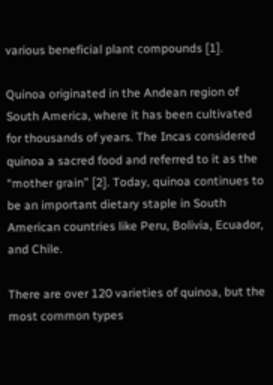various beneficial plant compounds [1].

Quinoa originated in the Andean region of South America, where it has been cultivated for thousands of years. The Incas considered quinoa a sacred food and referred to it as the “mother grain” [2]. Today, quinoa continues to be an important dietary staple in South American countries like Peru, Bolivia, Ecuador, and Chile.

There are over 120 varieties of quinoa, but the most common types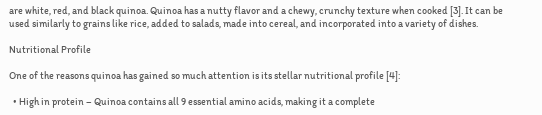are white, red, and black quinoa. Quinoa has a nutty flavor and a chewy, crunchy texture when cooked [3]. It can be used similarly to grains like rice, added to salads, made into cereal, and incorporated into a variety of dishes.

Nutritional Profile

One of the reasons quinoa has gained so much attention is its stellar nutritional profile [4]:

  • High in protein – Quinoa contains all 9 essential amino acids, making it a complete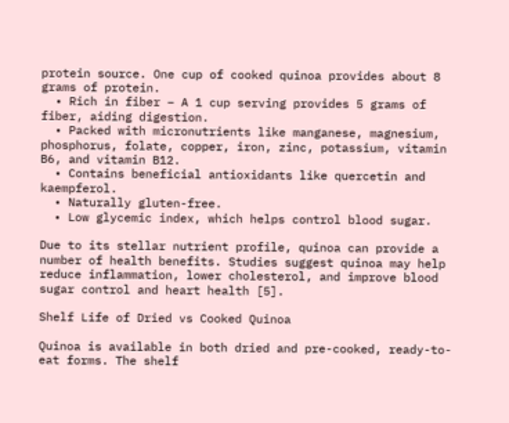protein source. One cup of cooked quinoa provides about 8 grams of protein.
  • Rich in fiber – A 1 cup serving provides 5 grams of fiber, aiding digestion.
  • Packed with micronutrients like manganese, magnesium, phosphorus, folate, copper, iron, zinc, potassium, vitamin B6, and vitamin B12.
  • Contains beneficial antioxidants like quercetin and kaempferol.
  • Naturally gluten-free.
  • Low glycemic index, which helps control blood sugar.

Due to its stellar nutrient profile, quinoa can provide a number of health benefits. Studies suggest quinoa may help reduce inflammation, lower cholesterol, and improve blood sugar control and heart health [5].

Shelf Life of Dried vs Cooked Quinoa

Quinoa is available in both dried and pre-cooked, ready-to-eat forms. The shelf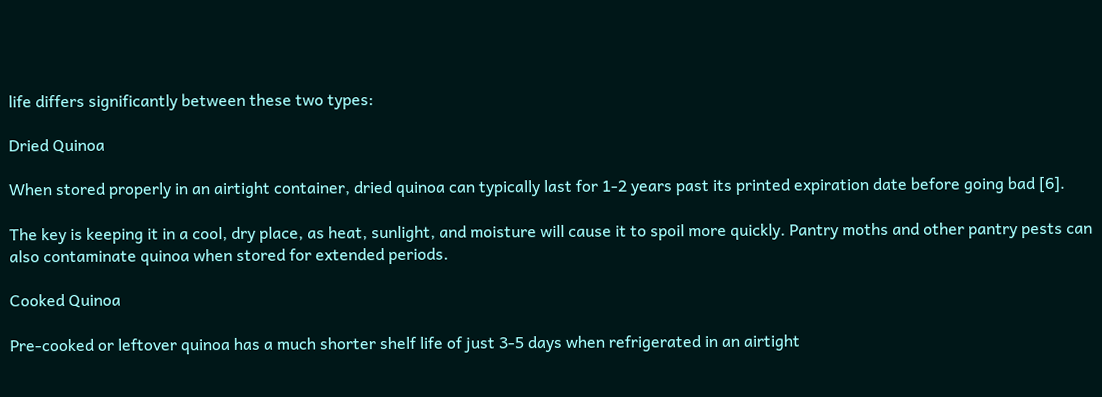life differs significantly between these two types:

Dried Quinoa

When stored properly in an airtight container, dried quinoa can typically last for 1-2 years past its printed expiration date before going bad [6].

The key is keeping it in a cool, dry place, as heat, sunlight, and moisture will cause it to spoil more quickly. Pantry moths and other pantry pests can also contaminate quinoa when stored for extended periods.

Cooked Quinoa

Pre-cooked or leftover quinoa has a much shorter shelf life of just 3-5 days when refrigerated in an airtight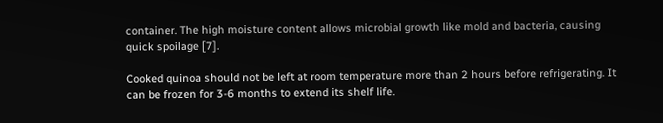container. The high moisture content allows microbial growth like mold and bacteria, causing quick spoilage [7].

Cooked quinoa should not be left at room temperature more than 2 hours before refrigerating. It can be frozen for 3-6 months to extend its shelf life.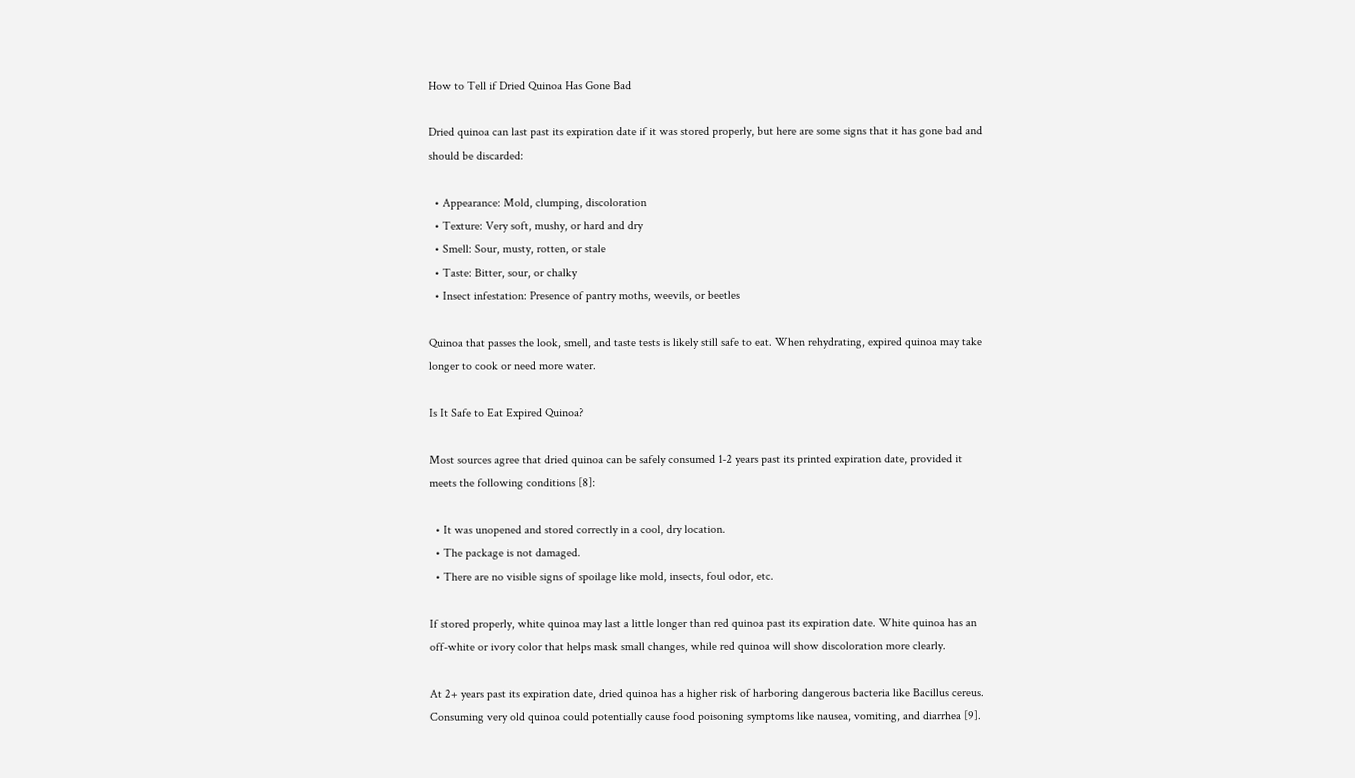How to Tell if Dried Quinoa Has Gone Bad

Dried quinoa can last past its expiration date if it was stored properly, but here are some signs that it has gone bad and should be discarded:

  • Appearance: Mold, clumping, discoloration
  • Texture: Very soft, mushy, or hard and dry
  • Smell: Sour, musty, rotten, or stale
  • Taste: Bitter, sour, or chalky
  • Insect infestation: Presence of pantry moths, weevils, or beetles

Quinoa that passes the look, smell, and taste tests is likely still safe to eat. When rehydrating, expired quinoa may take longer to cook or need more water.

Is It Safe to Eat Expired Quinoa?

Most sources agree that dried quinoa can be safely consumed 1-2 years past its printed expiration date, provided it meets the following conditions [8]:

  • It was unopened and stored correctly in a cool, dry location.
  • The package is not damaged.
  • There are no visible signs of spoilage like mold, insects, foul odor, etc.

If stored properly, white quinoa may last a little longer than red quinoa past its expiration date. White quinoa has an off-white or ivory color that helps mask small changes, while red quinoa will show discoloration more clearly.

At 2+ years past its expiration date, dried quinoa has a higher risk of harboring dangerous bacteria like Bacillus cereus. Consuming very old quinoa could potentially cause food poisoning symptoms like nausea, vomiting, and diarrhea [9].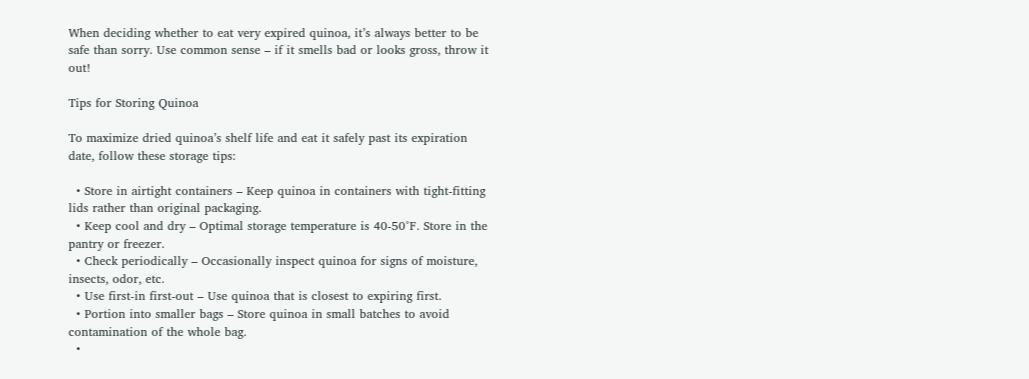When deciding whether to eat very expired quinoa, it’s always better to be safe than sorry. Use common sense – if it smells bad or looks gross, throw it out!

Tips for Storing Quinoa

To maximize dried quinoa’s shelf life and eat it safely past its expiration date, follow these storage tips:

  • Store in airtight containers – Keep quinoa in containers with tight-fitting lids rather than original packaging.
  • Keep cool and dry – Optimal storage temperature is 40-50°F. Store in the pantry or freezer.
  • Check periodically – Occasionally inspect quinoa for signs of moisture, insects, odor, etc.
  • Use first-in first-out – Use quinoa that is closest to expiring first.
  • Portion into smaller bags – Store quinoa in small batches to avoid contamination of the whole bag.
  •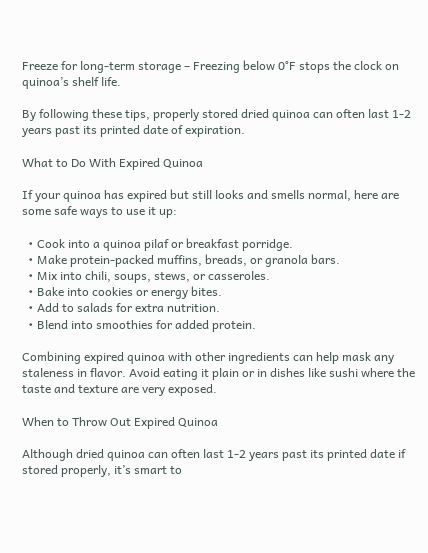Freeze for long-term storage – Freezing below 0°F stops the clock on quinoa’s shelf life.

By following these tips, properly stored dried quinoa can often last 1-2 years past its printed date of expiration.

What to Do With Expired Quinoa

If your quinoa has expired but still looks and smells normal, here are some safe ways to use it up:

  • Cook into a quinoa pilaf or breakfast porridge.
  • Make protein-packed muffins, breads, or granola bars.
  • Mix into chili, soups, stews, or casseroles.
  • Bake into cookies or energy bites.
  • Add to salads for extra nutrition.
  • Blend into smoothies for added protein.

Combining expired quinoa with other ingredients can help mask any staleness in flavor. Avoid eating it plain or in dishes like sushi where the taste and texture are very exposed.

When to Throw Out Expired Quinoa

Although dried quinoa can often last 1-2 years past its printed date if stored properly, it’s smart to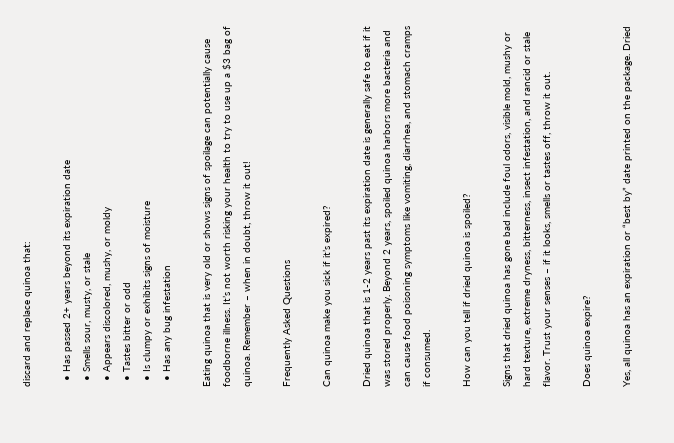discard and replace quinoa that:

  • Has passed 2+ years beyond its expiration date
  • Smells sour, musty, or stale
  • Appears discolored, mushy, or moldy
  • Tastes bitter or odd
  • Is clumpy or exhibits signs of moisture
  • Has any bug infestation

Eating quinoa that is very old or shows signs of spoilage can potentially cause foodborne illness. It’s not worth risking your health to try to use up a $3 bag of quinoa. Remember – when in doubt, throw it out!

Frequently Asked Questions

Can quinoa make you sick if it’s expired?

Dried quinoa that is 1-2 years past its expiration date is generally safe to eat if it was stored properly. Beyond 2 years, spoiled quinoa harbors more bacteria and can cause food poisoning symptoms like vomiting, diarrhea, and stomach cramps if consumed.

How can you tell if dried quinoa is spoiled?

Signs that dried quinoa has gone bad include foul odors, visible mold, mushy or hard texture, extreme dryness, bitterness, insect infestation, and rancid or stale flavor. Trust your senses – if it looks, smells or tastes off, throw it out.

Does quinoa expire?

Yes, all quinoa has an expiration or “best by” date printed on the package. Dried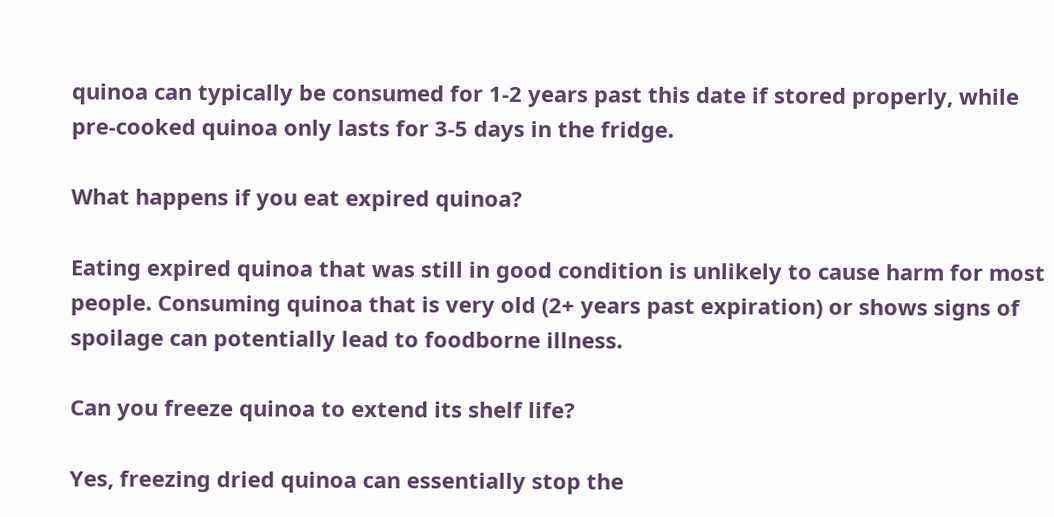quinoa can typically be consumed for 1-2 years past this date if stored properly, while pre-cooked quinoa only lasts for 3-5 days in the fridge.

What happens if you eat expired quinoa?

Eating expired quinoa that was still in good condition is unlikely to cause harm for most people. Consuming quinoa that is very old (2+ years past expiration) or shows signs of spoilage can potentially lead to foodborne illness.

Can you freeze quinoa to extend its shelf life?

Yes, freezing dried quinoa can essentially stop the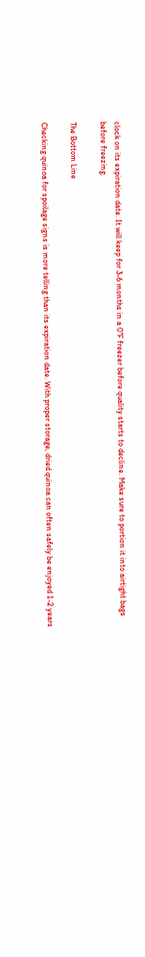clock on its expiration date. It will keep for 3-6 months in a 0°F freezer before quality starts to decline. Make sure to portion it into airtight bags before freezing.

The Bottom Line

Checking quinoa for spoilage signs is more telling than its expiration date. With proper storage, dried quinoa can often safely be enjoyed 1-2 years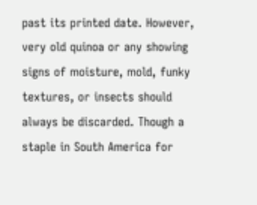past its printed date. However, very old quinoa or any showing signs of moisture, mold, funky textures, or insects should always be discarded. Though a staple in South America for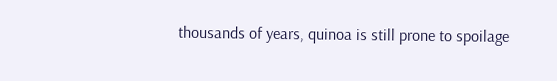thousands of years, quinoa is still prone to spoilage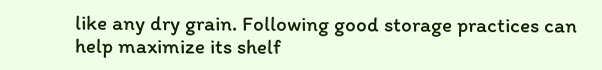like any dry grain. Following good storage practices can help maximize its shelf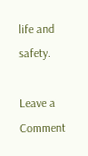life and safety.

Leave a Comment